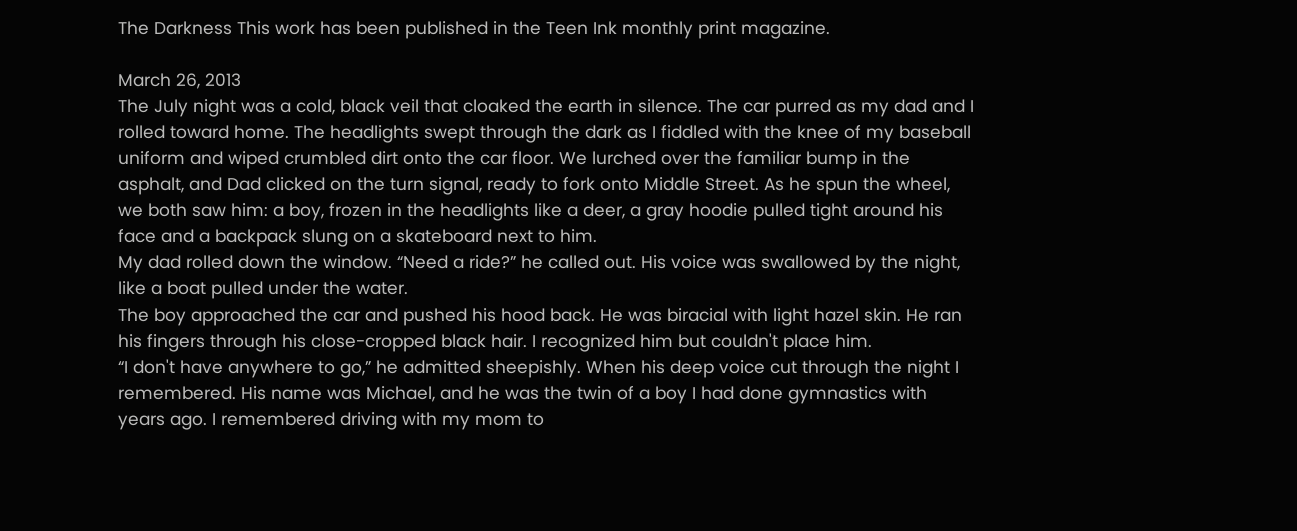The Darkness This work has been published in the Teen Ink monthly print magazine.

March 26, 2013
The July night was a cold, black veil that cloaked the earth in silence. The car purred as my dad and I rolled toward home. The headlights swept through the dark as I fiddled with the knee of my baseball uniform and wiped crumbled dirt onto the car floor. We lurched over the familiar bump in the asphalt, and Dad clicked on the turn signal, ready to fork onto Middle Street. As he spun the wheel, we both saw him: a boy, frozen in the headlights like a deer, a gray hoodie pulled tight around his face and a backpack slung on a skateboard next to him.
My dad rolled down the window. “Need a ride?” he called out. His voice was swallowed by the night, like a boat pulled under the water.
The boy approached the car and pushed his hood back. He was biracial with light hazel skin. He ran his fingers through his close-cropped black hair. I recognized him but couldn't place him.
“I don't have anywhere to go,” he admitted sheepishly. When his deep voice cut through the night I remembered. His name was Michael, and he was the twin of a boy I had done gymnastics with years ago. I remembered driving with my mom to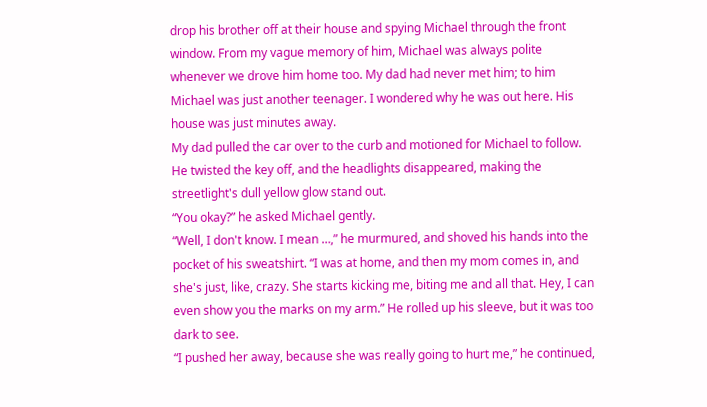drop his brother off at their house and spying Michael through the front window. From my vague memory of him, Michael was always polite whenever we drove him home too. My dad had never met him; to him Michael was just another teenager. I wondered why he was out here. His house was just minutes away.
My dad pulled the car over to the curb and motioned for Michael to follow. He twisted the key off, and the headlights disappeared, making the streetlight's dull yellow glow stand out.
“You okay?” he asked Michael gently.
“Well, I don't know. I mean …,” he murmured, and shoved his hands into the pocket of his sweatshirt. “I was at home, and then my mom comes in, and she's just, like, crazy. She starts kicking me, biting me and all that. Hey, I can even show you the marks on my arm.” He rolled up his sleeve, but it was too dark to see.
“I pushed her away, because she was really going to hurt me,” he continued,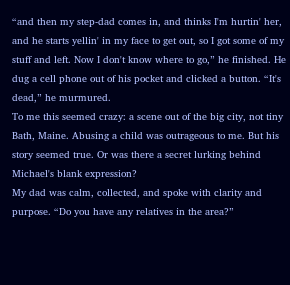“and then my step-dad comes in, and thinks I'm hurtin' her, and he starts yellin' in my face to get out, so I got some of my stuff and left. Now I don't know where to go,” he finished. He dug a cell phone out of his pocket and clicked a button. “It's dead,” he murmured.
To me this seemed crazy: a scene out of the big city, not tiny Bath, Maine. Abusing a child was outrageous to me. But his story seemed true. Or was there a secret lurking behind Michael's blank expression?
My dad was calm, collected, and spoke with clarity and purpose. “Do you have any relatives in the area?”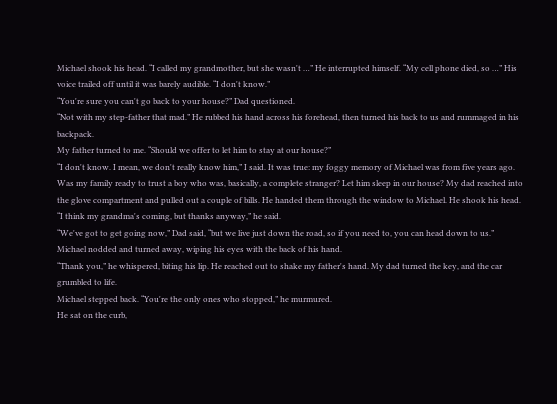Michael shook his head. “I called my grandmother, but she wasn't …” He interrupted himself. “My cell phone died, so …” His voice trailed off until it was barely audible. “I don't know.”
“You're sure you can't go back to your house?” Dad questioned.
“Not with my step-father that mad.” He rubbed his hand across his forehead, then turned his back to us and rummaged in his backpack.
My father turned to me. “Should we offer to let him to stay at our house?”
“I don't know. I mean, we don't really know him,” I said. It was true: my foggy memory of Michael was from five years ago. Was my family ready to trust a boy who was, basically, a complete stranger? Let him sleep in our house? My dad reached into the glove compartment and pulled out a couple of bills. He handed them through the window to Michael. He shook his head.
“I think my grandma's coming, but thanks anyway,” he said.
“We've got to get going now,” Dad said, “but we live just down the road, so if you need to, you can head down to us.”
Michael nodded and turned away, wiping his eyes with the back of his hand.
“Thank you,” he whispered, biting his lip. He reached out to shake my father's hand. My dad turned the key, and the car grumbled to life.
Michael stepped back. “You're the only ones who stopped,” he murmured.
He sat on the curb,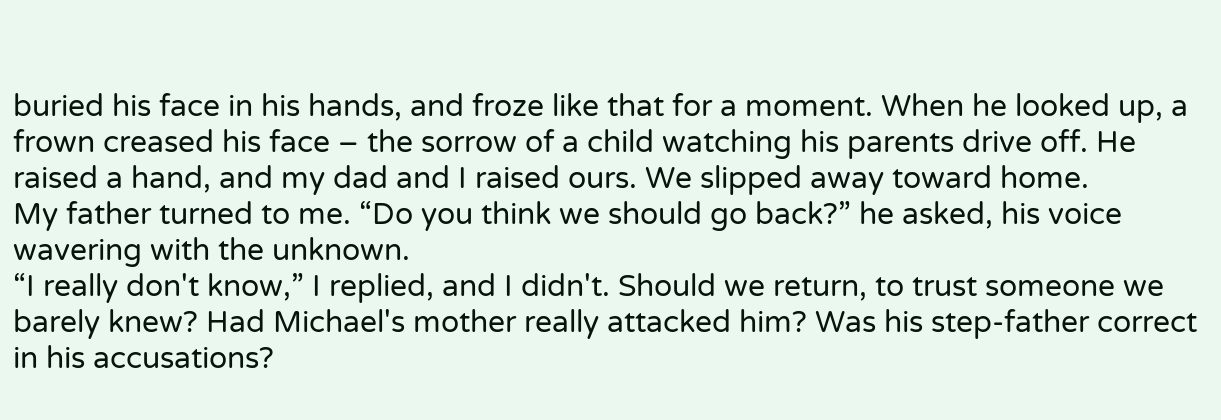buried his face in his hands, and froze like that for a moment. When he looked up, a frown creased his face – the sorrow of a child watching his parents drive off. He raised a hand, and my dad and I raised ours. We slipped away toward home.
My father turned to me. “Do you think we should go back?” he asked, his voice wavering with the unknown.
“I really don't know,” I replied, and I didn't. Should we return, to trust someone we barely knew? Had Michael's mother really attacked him? Was his step-father correct in his accusations?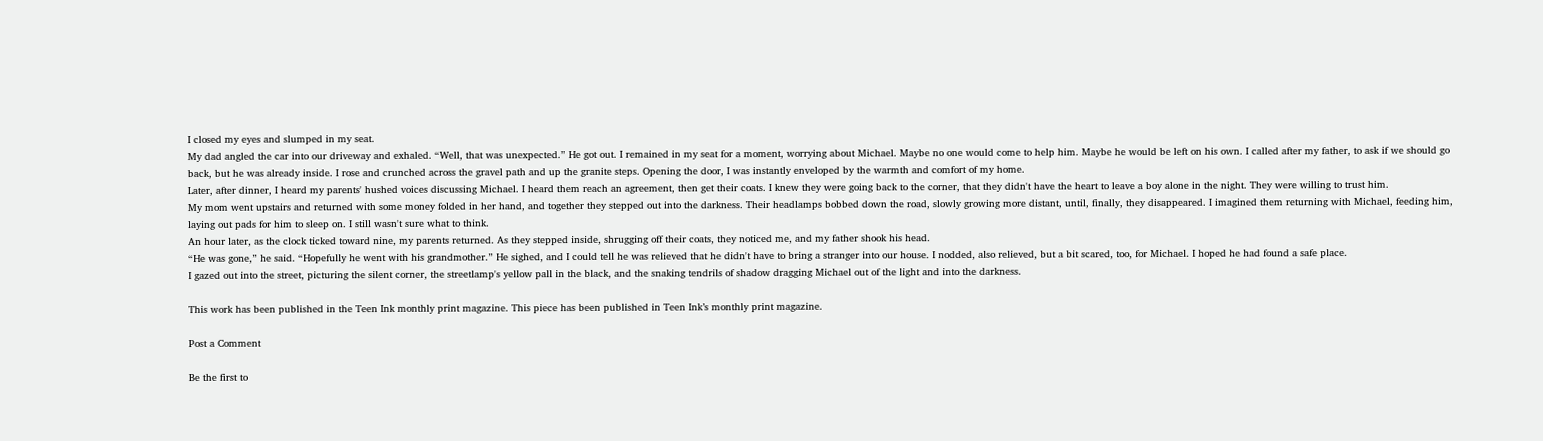I closed my eyes and slumped in my seat.
My dad angled the car into our driveway and exhaled. “Well, that was unexpected.” He got out. I remained in my seat for a moment, worrying about Michael. Maybe no one would come to help him. Maybe he would be left on his own. I called after my father, to ask if we should go back, but he was already inside. I rose and crunched across the gravel path and up the granite steps. Opening the door, I was instantly enveloped by the warmth and comfort of my home.
Later, after dinner, I heard my parents' hushed voices discussing Michael. I heard them reach an agreement, then get their coats. I knew they were going back to the corner, that they didn't have the heart to leave a boy alone in the night. They were willing to trust him.
My mom went upstairs and returned with some money folded in her hand, and together they stepped out into the darkness. Their headlamps bobbed down the road, slowly growing more distant, until, finally, they disappeared. I imagined them returning with Michael, feeding him, laying out pads for him to sleep on. I still wasn't sure what to think.
An hour later, as the clock ticked toward nine, my parents returned. As they stepped inside, shrugging off their coats, they noticed me, and my father shook his head.
“He was gone,” he said. “Hopefully he went with his grandmother.” He sighed, and I could tell he was relieved that he didn't have to bring a stranger into our house. I nodded, also relieved, but a bit scared, too, for Michael. I hoped he had found a safe place.
I gazed out into the street, picturing the silent corner, the streetlamp's yellow pall in the black, and the snaking tendrils of shadow dragging Michael out of the light and into the darkness.

This work has been published in the Teen Ink monthly print magazine. This piece has been published in Teen Ink’s monthly print magazine.

Post a Comment

Be the first to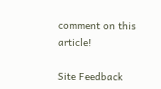comment on this article!

Site Feedback